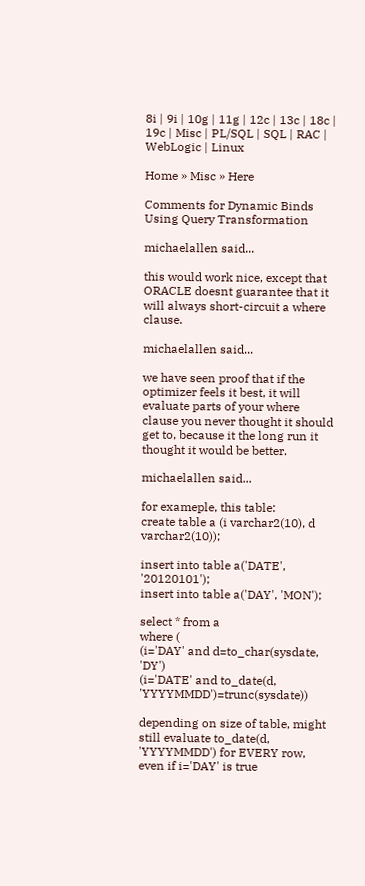8i | 9i | 10g | 11g | 12c | 13c | 18c | 19c | Misc | PL/SQL | SQL | RAC | WebLogic | Linux

Home » Misc » Here

Comments for Dynamic Binds Using Query Transformation

michaelallen said...

this would work nice, except that ORACLE doesnt guarantee that it will always short-circuit a where clause.

michaelallen said...

we have seen proof that if the optimizer feels it best, it will evaluate parts of your where clause you never thought it should get to, because it the long run it thought it would be better.

michaelallen said...

for exameple, this table:
create table a (i varchar2(10), d varchar2(10));

insert into table a('DATE', '20120101');
insert into table a('DAY', 'MON');

select * from a
where (
(i='DAY' and d=to_char(sysdate, 'DY')
(i='DATE' and to_date(d, 'YYYYMMDD')=trunc(sysdate))

depending on size of table, might still evaluate to_date(d, 'YYYYMMDD') for EVERY row, even if i='DAY' is true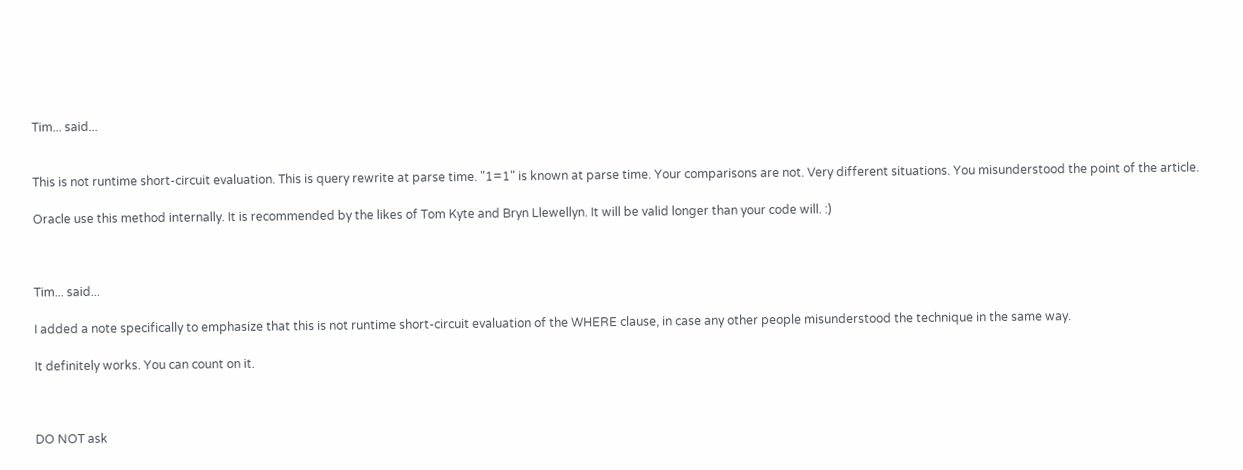Tim... said...


This is not runtime short-circuit evaluation. This is query rewrite at parse time. "1=1" is known at parse time. Your comparisons are not. Very different situations. You misunderstood the point of the article.

Oracle use this method internally. It is recommended by the likes of Tom Kyte and Bryn Llewellyn. It will be valid longer than your code will. :)



Tim... said...

I added a note specifically to emphasize that this is not runtime short-circuit evaluation of the WHERE clause, in case any other people misunderstood the technique in the same way.

It definitely works. You can count on it.



DO NOT ask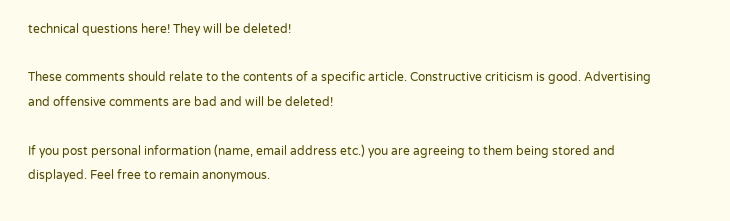technical questions here! They will be deleted!

These comments should relate to the contents of a specific article. Constructive criticism is good. Advertising and offensive comments are bad and will be deleted!

If you post personal information (name, email address etc.) you are agreeing to them being stored and displayed. Feel free to remain anonymous.